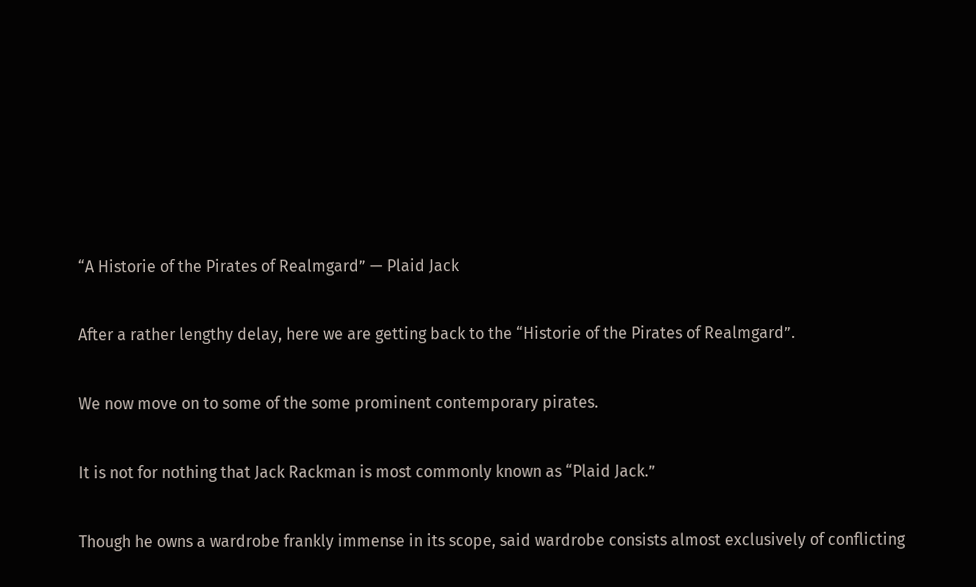“A Historie of the Pirates of Realmgard” — Plaid Jack

After a rather lengthy delay, here we are getting back to the “Historie of the Pirates of Realmgard”.

We now move on to some of the some prominent contemporary pirates.

It is not for nothing that Jack Rackman is most commonly known as “Plaid Jack.”

Though he owns a wardrobe frankly immense in its scope, said wardrobe consists almost exclusively of conflicting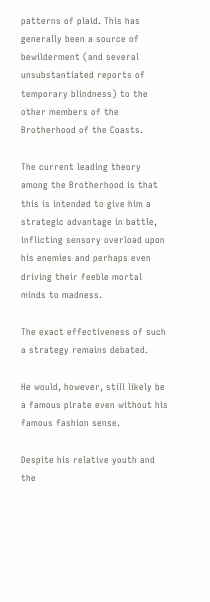patterns of plaid. This has generally been a source of bewilderment (and several unsubstantiated reports of temporary blindness) to the other members of the Brotherhood of the Coasts.

The current leading theory among the Brotherhood is that this is intended to give him a strategic advantage in battle, inflicting sensory overload upon his enemies and perhaps even driving their feeble mortal minds to madness.

The exact effectiveness of such a strategy remains debated.

He would, however, still likely be a famous pirate even without his famous fashion sense.

Despite his relative youth and the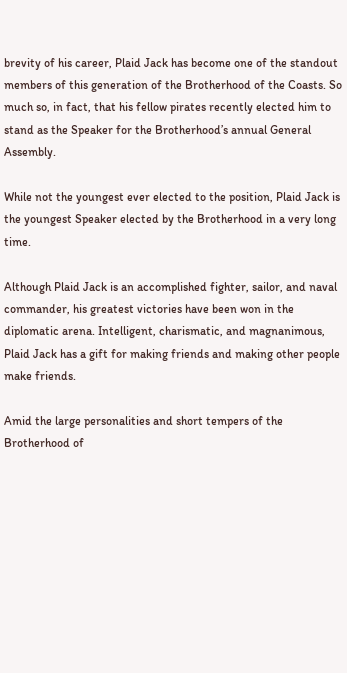brevity of his career, Plaid Jack has become one of the standout members of this generation of the Brotherhood of the Coasts. So much so, in fact, that his fellow pirates recently elected him to stand as the Speaker for the Brotherhood’s annual General Assembly.

While not the youngest ever elected to the position, Plaid Jack is the youngest Speaker elected by the Brotherhood in a very long time.

Although Plaid Jack is an accomplished fighter, sailor, and naval commander, his greatest victories have been won in the diplomatic arena. Intelligent, charismatic, and magnanimous, Plaid Jack has a gift for making friends and making other people make friends.

Amid the large personalities and short tempers of the Brotherhood of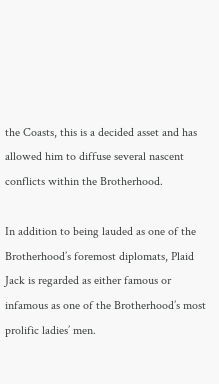the Coasts, this is a decided asset and has allowed him to diffuse several nascent conflicts within the Brotherhood.

In addition to being lauded as one of the Brotherhood’s foremost diplomats, Plaid Jack is regarded as either famous or infamous as one of the Brotherhood’s most prolific ladies’ men.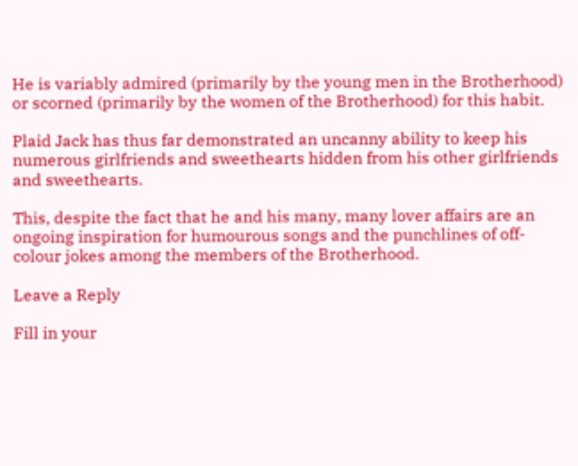He is variably admired (primarily by the young men in the Brotherhood) or scorned (primarily by the women of the Brotherhood) for this habit.

Plaid Jack has thus far demonstrated an uncanny ability to keep his numerous girlfriends and sweethearts hidden from his other girlfriends and sweethearts.

This, despite the fact that he and his many, many lover affairs are an ongoing inspiration for humourous songs and the punchlines of off-colour jokes among the members of the Brotherhood.

Leave a Reply

Fill in your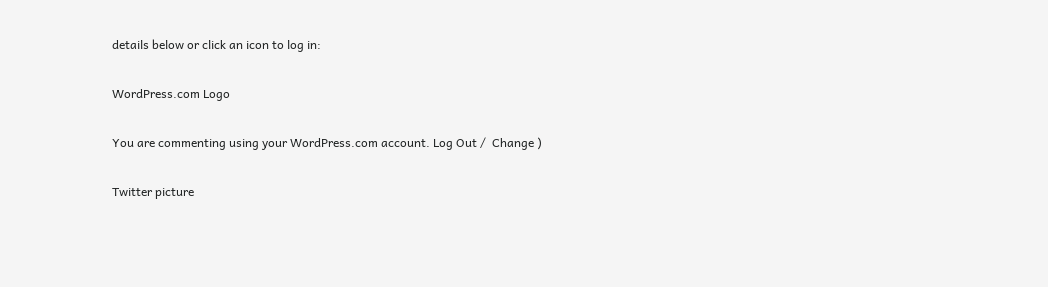details below or click an icon to log in:

WordPress.com Logo

You are commenting using your WordPress.com account. Log Out /  Change )

Twitter picture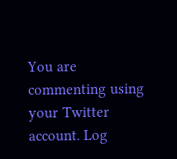You are commenting using your Twitter account. Log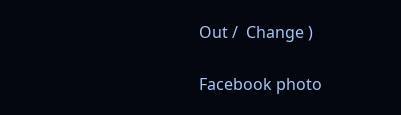Out /  Change )

Facebook photo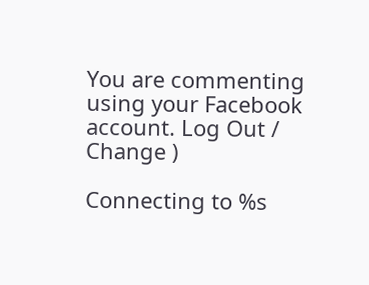You are commenting using your Facebook account. Log Out /  Change )

Connecting to %s